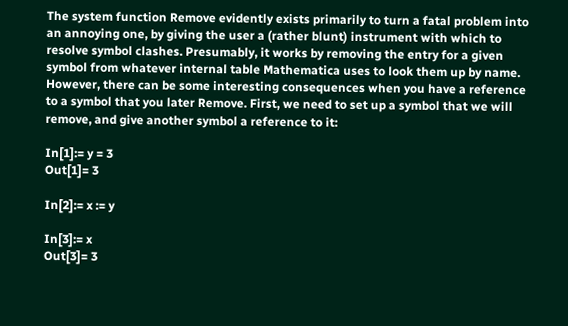The system function Remove evidently exists primarily to turn a fatal problem into an annoying one, by giving the user a (rather blunt) instrument with which to resolve symbol clashes. Presumably, it works by removing the entry for a given symbol from whatever internal table Mathematica uses to look them up by name. However, there can be some interesting consequences when you have a reference to a symbol that you later Remove. First, we need to set up a symbol that we will remove, and give another symbol a reference to it:

In[1]:= y = 3
Out[1]= 3

In[2]:= x := y

In[3]:= x
Out[3]= 3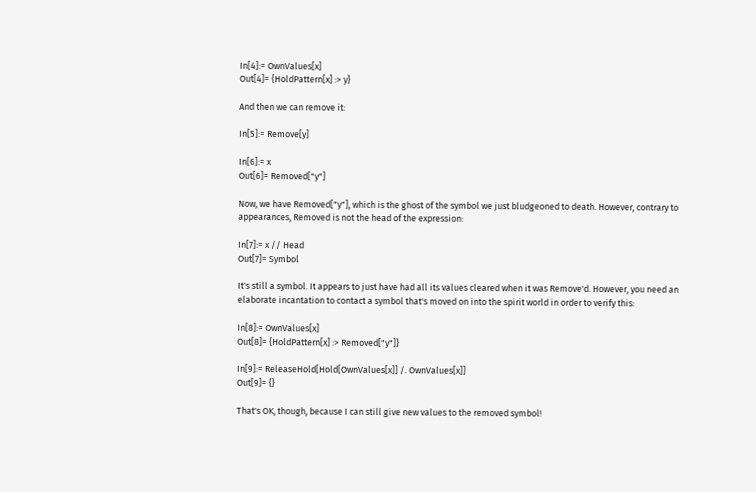In[4]:= OwnValues[x]
Out[4]= {HoldPattern[x] :> y}

And then we can remove it:

In[5]:= Remove[y]

In[6]:= x
Out[6]= Removed["y"]

Now, we have Removed["y"], which is the ghost of the symbol we just bludgeoned to death. However, contrary to appearances, Removed is not the head of the expression:

In[7]:= x // Head
Out[7]= Symbol

It's still a symbol. It appears to just have had all its values cleared when it was Remove'd. However, you need an elaborate incantation to contact a symbol that's moved on into the spirit world in order to verify this:

In[8]:= OwnValues[x]
Out[8]= {HoldPattern[x] :> Removed["y"]}

In[9]:= ReleaseHold[Hold[OwnValues[x]] /. OwnValues[x]]
Out[9]= {}

That's OK, though, because I can still give new values to the removed symbol!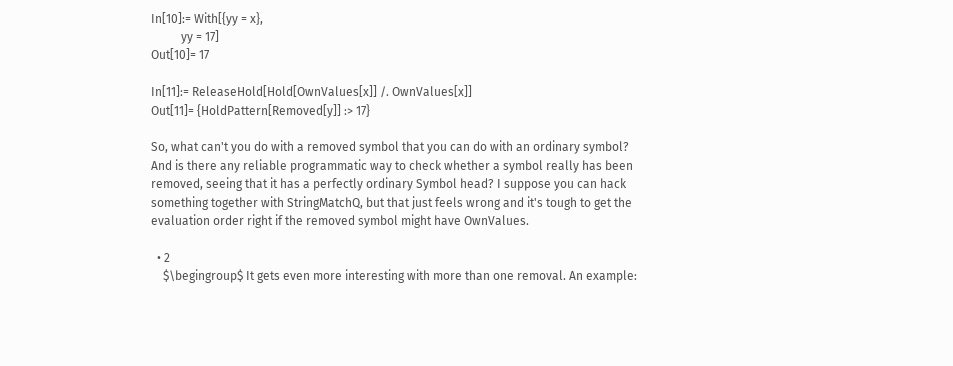In[10]:= With[{yy = x},
          yy = 17]
Out[10]= 17

In[11]:= ReleaseHold[Hold[OwnValues[x]] /. OwnValues[x]]
Out[11]= {HoldPattern[Removed[y]] :> 17}

So, what can't you do with a removed symbol that you can do with an ordinary symbol? And is there any reliable programmatic way to check whether a symbol really has been removed, seeing that it has a perfectly ordinary Symbol head? I suppose you can hack something together with StringMatchQ, but that just feels wrong and it's tough to get the evaluation order right if the removed symbol might have OwnValues.

  • 2
    $\begingroup$ It gets even more interesting with more than one removal. An example: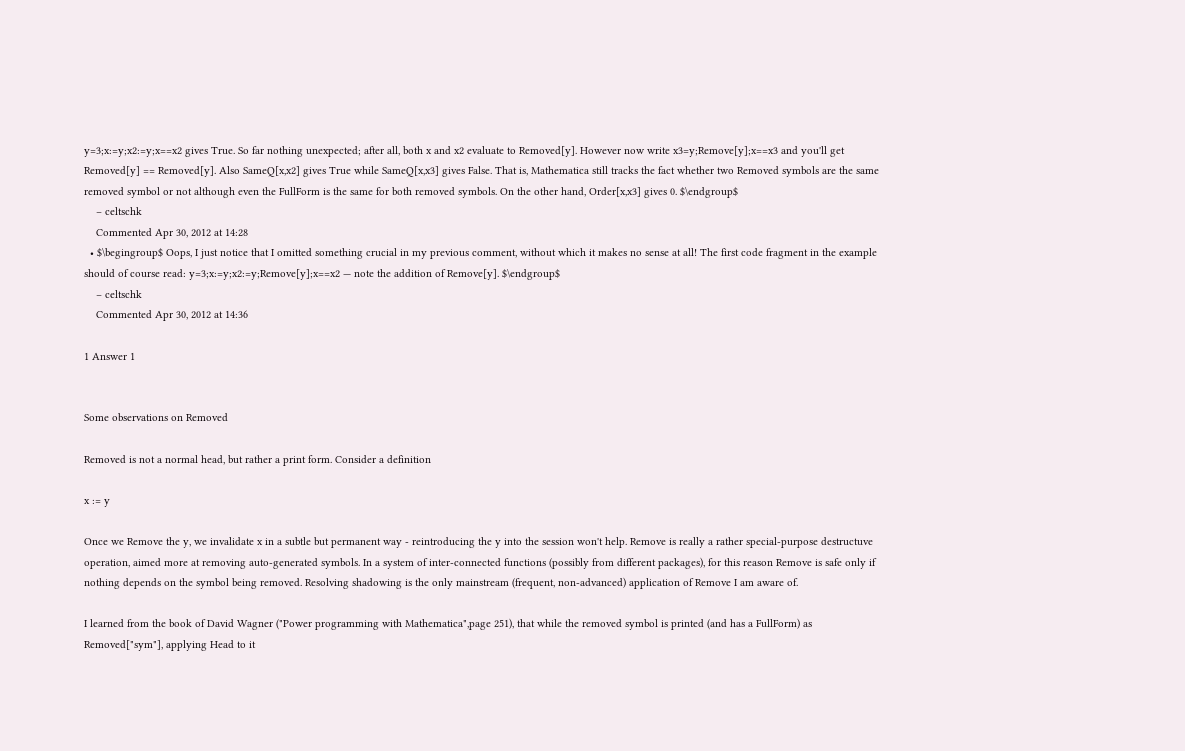y=3;x:=y;x2:=y;x==x2 gives True. So far nothing unexpected; after all, both x and x2 evaluate to Removed[y]. However now write x3=y;Remove[y];x==x3 and you'll get Removed[y] == Removed[y]. Also SameQ[x,x2] gives True while SameQ[x,x3] gives False. That is, Mathematica still tracks the fact whether two Removed symbols are the same removed symbol or not although even the FullForm is the same for both removed symbols. On the other hand, Order[x,x3] gives 0. $\endgroup$
    – celtschk
    Commented Apr 30, 2012 at 14:28
  • $\begingroup$ Oops, I just notice that I omitted something crucial in my previous comment, without which it makes no sense at all! The first code fragment in the example should of course read: y=3;x:=y;x2:=y;Remove[y];x==x2 — note the addition of Remove[y]. $\endgroup$
    – celtschk
    Commented Apr 30, 2012 at 14:36

1 Answer 1


Some observations on Removed

Removed is not a normal head, but rather a print form. Consider a definition

x := y

Once we Remove the y, we invalidate x in a subtle but permanent way - reintroducing the y into the session won't help. Remove is really a rather special-purpose destructuve operation, aimed more at removing auto-generated symbols. In a system of inter-connected functions (possibly from different packages), for this reason Remove is safe only if nothing depends on the symbol being removed. Resolving shadowing is the only mainstream (frequent, non-advanced) application of Remove I am aware of.

I learned from the book of David Wagner ("Power programming with Mathematica",page 251), that while the removed symbol is printed (and has a FullForm) as Removed["sym"], applying Head to it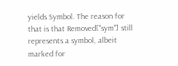yields Symbol. The reason for that is that Removed["sym"] still represents a symbol, albeit marked for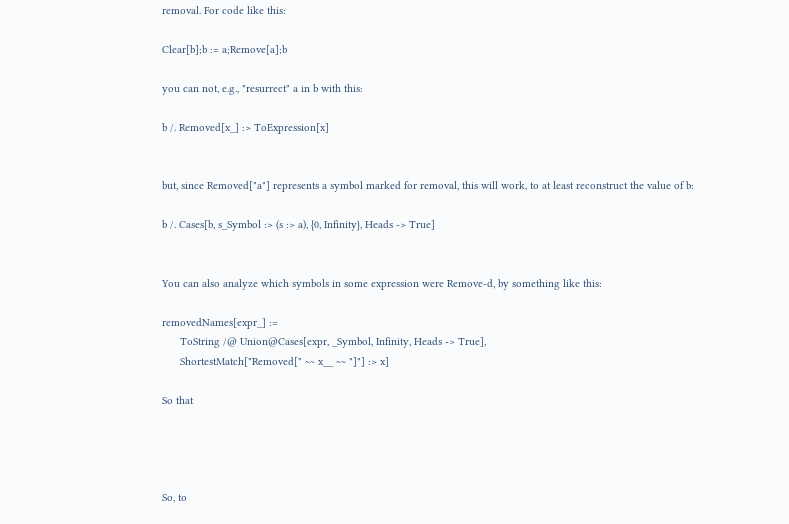removal. For code like this:

Clear[b];b := a;Remove[a];b

you can not, e.g., "resurrect" a in b with this:

b /. Removed[x_] :> ToExpression[x]


but, since Removed["a"] represents a symbol marked for removal, this will work, to at least reconstruct the value of b:

b /. Cases[b, s_Symbol :> (s :> a), {0, Infinity}, Heads -> True]


You can also analyze which symbols in some expression were Remove-d, by something like this:

removedNames[expr_] :=
      ToString /@ Union@Cases[expr, _Symbol, Infinity, Heads -> True],
      ShortestMatch["Removed[" ~~ x__ ~~ "]"] :> x]

So that




So, to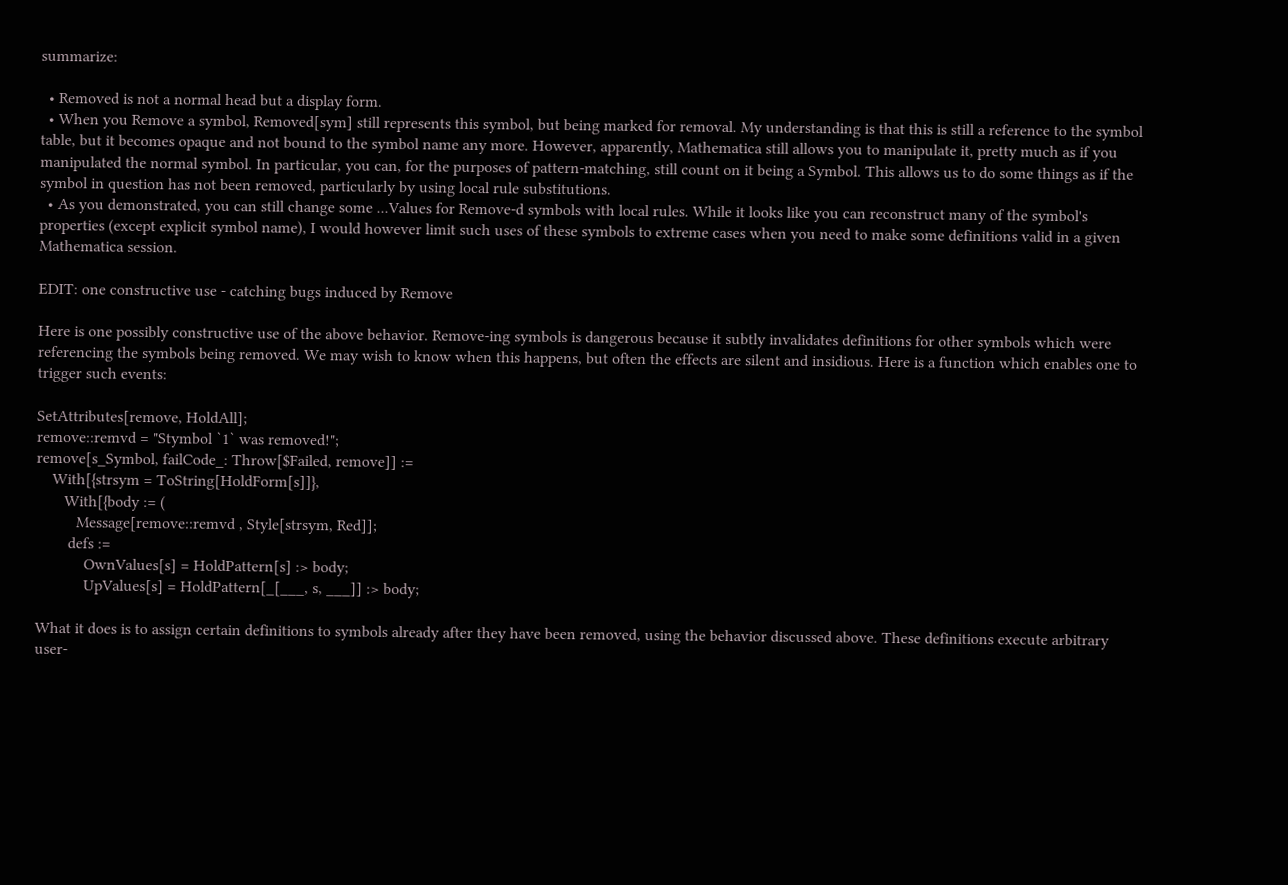summarize:

  • Removed is not a normal head but a display form.
  • When you Remove a symbol, Removed[sym] still represents this symbol, but being marked for removal. My understanding is that this is still a reference to the symbol table, but it becomes opaque and not bound to the symbol name any more. However, apparently, Mathematica still allows you to manipulate it, pretty much as if you manipulated the normal symbol. In particular, you can, for the purposes of pattern-matching, still count on it being a Symbol. This allows us to do some things as if the symbol in question has not been removed, particularly by using local rule substitutions.
  • As you demonstrated, you can still change some ...Values for Remove-d symbols with local rules. While it looks like you can reconstruct many of the symbol's properties (except explicit symbol name), I would however limit such uses of these symbols to extreme cases when you need to make some definitions valid in a given Mathematica session.

EDIT: one constructive use - catching bugs induced by Remove

Here is one possibly constructive use of the above behavior. Remove-ing symbols is dangerous because it subtly invalidates definitions for other symbols which were referencing the symbols being removed. We may wish to know when this happens, but often the effects are silent and insidious. Here is a function which enables one to trigger such events:

SetAttributes[remove, HoldAll];
remove::remvd = "Stymbol `1` was removed!";
remove[s_Symbol, failCode_: Throw[$Failed, remove]] :=
    With[{strsym = ToString[HoldForm[s]]},
       With[{body := (
          Message[remove::remvd , Style[strsym, Red]];
        defs :=
            OwnValues[s] = HoldPattern[s] :> body;
            UpValues[s] = HoldPattern[_[___, s, ___]] :> body;

What it does is to assign certain definitions to symbols already after they have been removed, using the behavior discussed above. These definitions execute arbitrary user-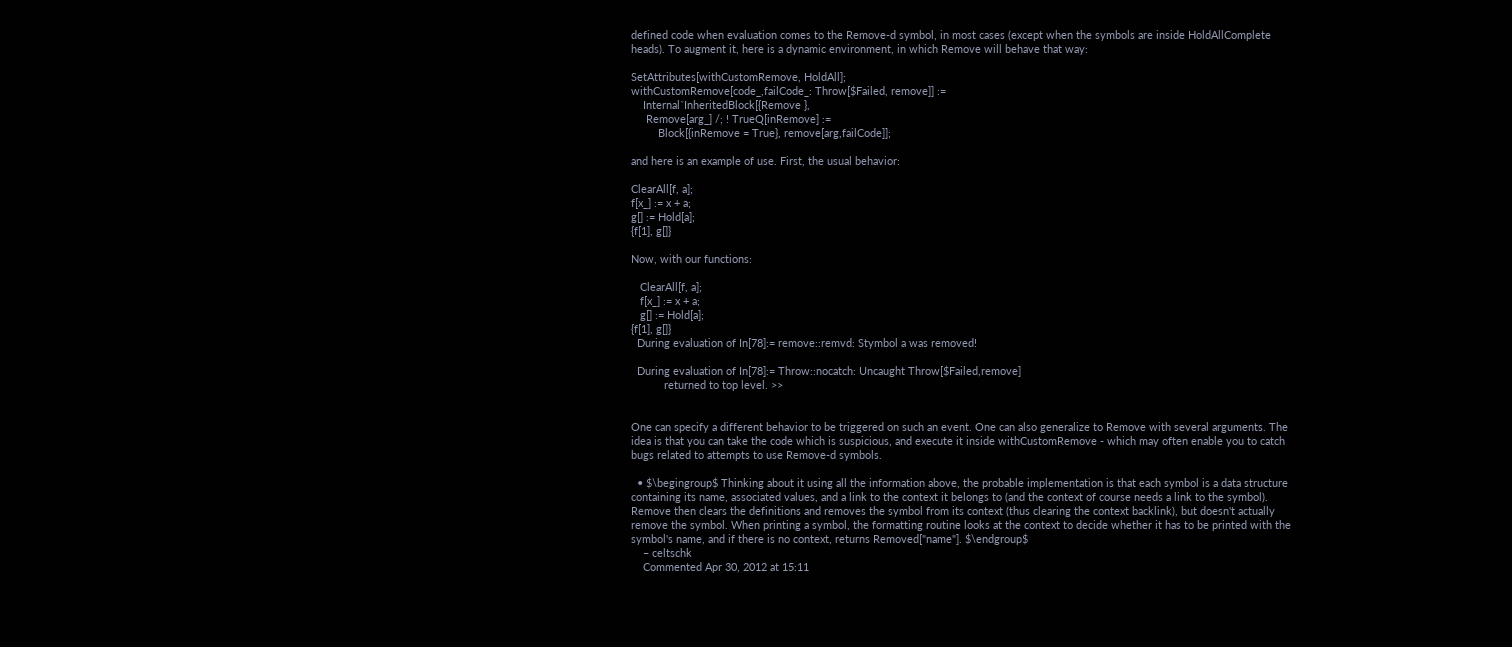defined code when evaluation comes to the Remove-d symbol, in most cases (except when the symbols are inside HoldAllComplete heads). To augment it, here is a dynamic environment, in which Remove will behave that way:

SetAttributes[withCustomRemove, HoldAll];
withCustomRemove[code_,failCode_: Throw[$Failed, remove]] :=
    Internal`InheritedBlock[{Remove },
     Remove[arg_] /; ! TrueQ[inRemove] :=
         Block[{inRemove = True}, remove[arg,failCode]];

and here is an example of use. First, the usual behavior:

ClearAll[f, a];
f[x_] := x + a;
g[] := Hold[a];
{f[1], g[]}

Now, with our functions:

   ClearAll[f, a];
   f[x_] := x + a;
   g[] := Hold[a];
{f[1], g[]}
  During evaluation of In[78]:= remove::remvd: Stymbol a was removed!

  During evaluation of In[78]:= Throw::nocatch: Uncaught Throw[$Failed,remove]
           returned to top level. >>


One can specify a different behavior to be triggered on such an event. One can also generalize to Remove with several arguments. The idea is that you can take the code which is suspicious, and execute it inside withCustomRemove - which may often enable you to catch bugs related to attempts to use Remove-d symbols.

  • $\begingroup$ Thinking about it using all the information above, the probable implementation is that each symbol is a data structure containing its name, associated values, and a link to the context it belongs to (and the context of course needs a link to the symbol). Remove then clears the definitions and removes the symbol from its context (thus clearing the context backlink), but doesn't actually remove the symbol. When printing a symbol, the formatting routine looks at the context to decide whether it has to be printed with the symbol's name, and if there is no context, returns Removed["name"]. $\endgroup$
    – celtschk
    Commented Apr 30, 2012 at 15:11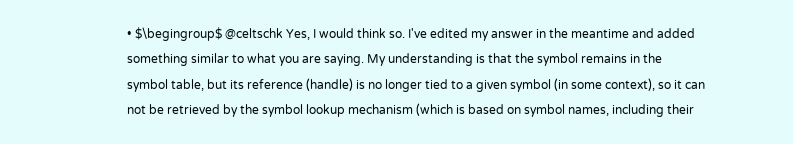• $\begingroup$ @celtschk Yes, I would think so. I've edited my answer in the meantime and added something similar to what you are saying. My understanding is that the symbol remains in the symbol table, but its reference (handle) is no longer tied to a given symbol (in some context), so it can not be retrieved by the symbol lookup mechanism (which is based on symbol names, including their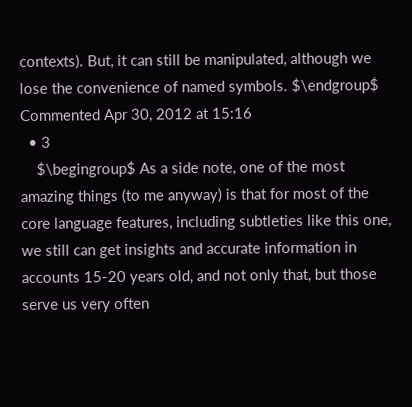contexts). But, it can still be manipulated, although we lose the convenience of named symbols. $\endgroup$ Commented Apr 30, 2012 at 15:16
  • 3
    $\begingroup$ As a side note, one of the most amazing things (to me anyway) is that for most of the core language features, including subtleties like this one, we still can get insights and accurate information in accounts 15-20 years old, and not only that, but those serve us very often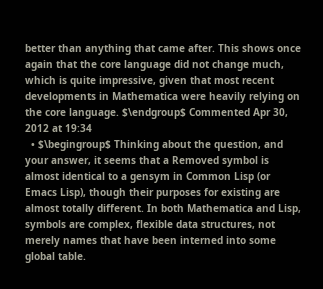better than anything that came after. This shows once again that the core language did not change much, which is quite impressive, given that most recent developments in Mathematica were heavily relying on the core language. $\endgroup$ Commented Apr 30, 2012 at 19:34
  • $\begingroup$ Thinking about the question, and your answer, it seems that a Removed symbol is almost identical to a gensym in Common Lisp (or Emacs Lisp), though their purposes for existing are almost totally different. In both Mathematica and Lisp, symbols are complex, flexible data structures, not merely names that have been interned into some global table.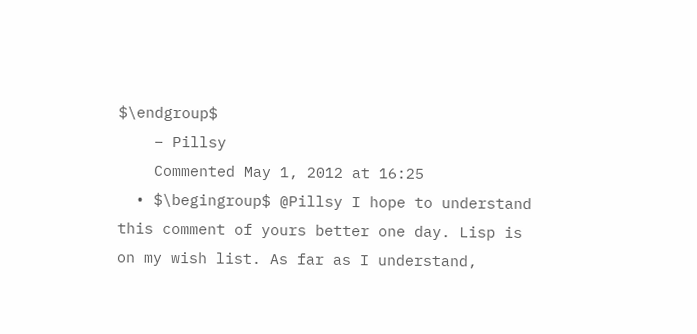$\endgroup$
    – Pillsy
    Commented May 1, 2012 at 16:25
  • $\begingroup$ @Pillsy I hope to understand this comment of yours better one day. Lisp is on my wish list. As far as I understand,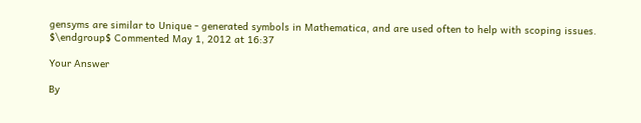gensyms are similar to Unique - generated symbols in Mathematica, and are used often to help with scoping issues. $\endgroup$ Commented May 1, 2012 at 16:37

Your Answer

By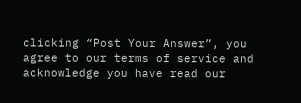clicking “Post Your Answer”, you agree to our terms of service and acknowledge you have read our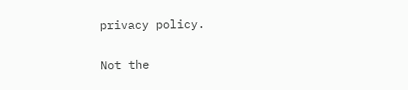privacy policy.

Not the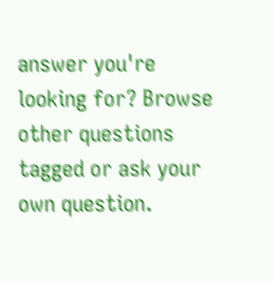answer you're looking for? Browse other questions tagged or ask your own question.